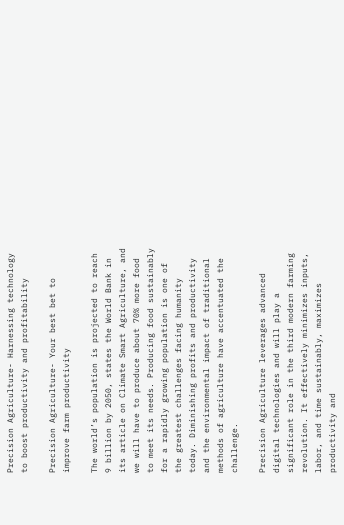Precision Agriculture- Harnessing technology to boost productivity and profitability

Precision Agriculture- Your best bet to improve farm productivity

The world’s population is projected to reach 9 billion by 2050, states the World Bank in its article on Climate Smart Agriculture, and we will have to produce about 70% more food to meet its needs. Producing food sustainably for a rapidly growing population is one of the greatest challenges facing humanity today. Diminishing profits and productivity and the environmental impact of traditional methods of agriculture have accentuated the challenge.

Precision Agriculture leverages advanced digital technologies and will play a significant role in the third modern farming revolution. It effectively minimizes inputs, labor, and time sustainably, maximizes productivity and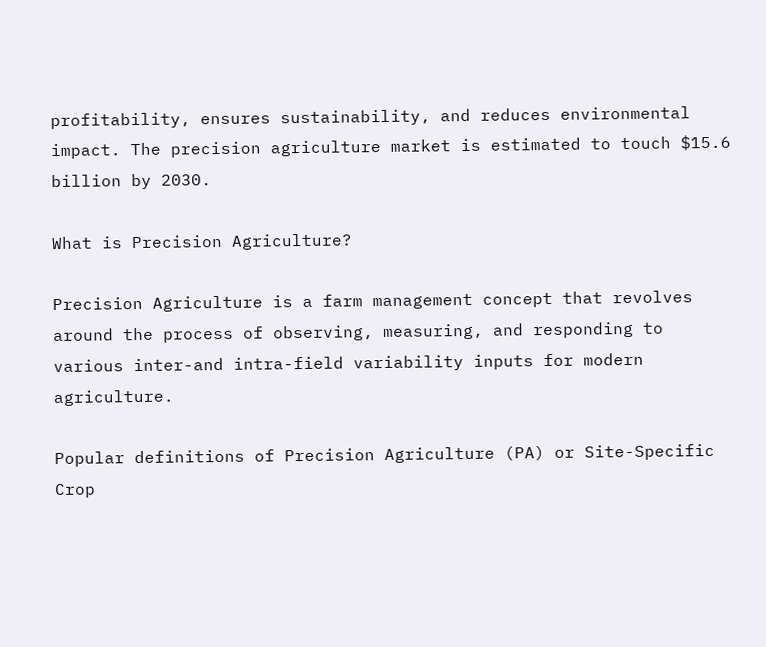profitability, ensures sustainability, and reduces environmental impact. The precision agriculture market is estimated to touch $15.6 billion by 2030.

What is Precision Agriculture?

Precision Agriculture is a farm management concept that revolves around the process of observing, measuring, and responding to various inter-and intra-field variability inputs for modern agriculture.

Popular definitions of Precision Agriculture (PA) or Site-Specific Crop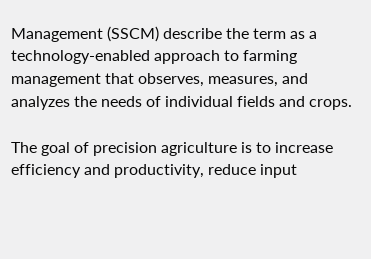Management (SSCM) describe the term as a technology-enabled approach to farming management that observes, measures, and analyzes the needs of individual fields and crops.

The goal of precision agriculture is to increase efficiency and productivity, reduce input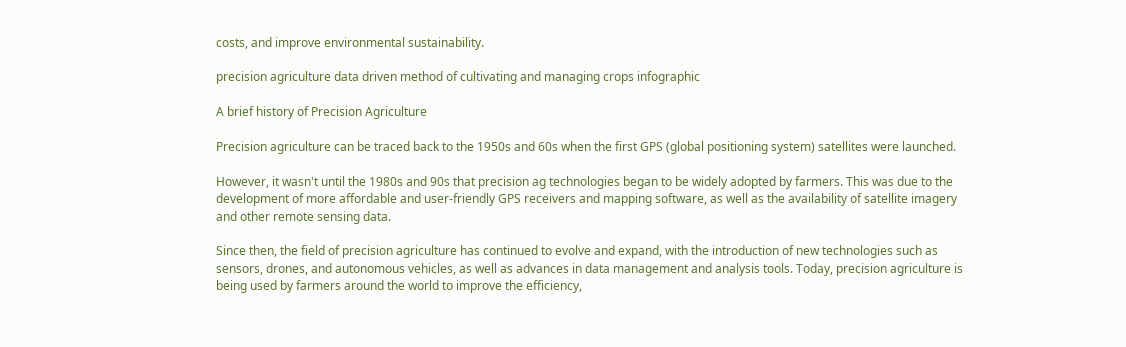costs, and improve environmental sustainability.

precision agriculture data driven method of cultivating and managing crops infographic

A brief history of Precision Agriculture

Precision agriculture can be traced back to the 1950s and 60s when the first GPS (global positioning system) satellites were launched.

However, it wasn't until the 1980s and 90s that precision ag technologies began to be widely adopted by farmers. This was due to the development of more affordable and user-friendly GPS receivers and mapping software, as well as the availability of satellite imagery and other remote sensing data.

Since then, the field of precision agriculture has continued to evolve and expand, with the introduction of new technologies such as sensors, drones, and autonomous vehicles, as well as advances in data management and analysis tools. Today, precision agriculture is being used by farmers around the world to improve the efficiency,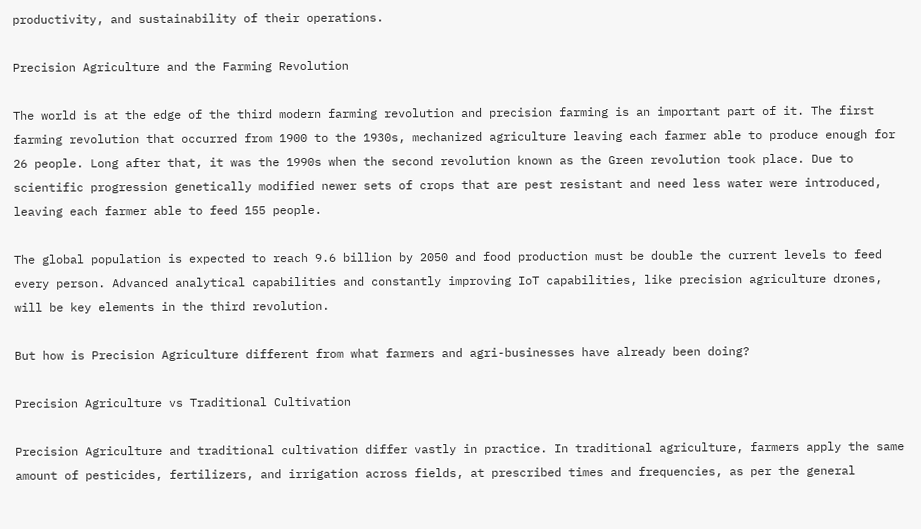productivity, and sustainability of their operations.

Precision Agriculture and the Farming Revolution

The world is at the edge of the third modern farming revolution and precision farming is an important part of it. The first farming revolution that occurred from 1900 to the 1930s, mechanized agriculture leaving each farmer able to produce enough for 26 people. Long after that, it was the 1990s when the second revolution known as the Green revolution took place. Due to scientific progression genetically modified newer sets of crops that are pest resistant and need less water were introduced, leaving each farmer able to feed 155 people.

The global population is expected to reach 9.6 billion by 2050 and food production must be double the current levels to feed every person. Advanced analytical capabilities and constantly improving IoT capabilities, like precision agriculture drones, will be key elements in the third revolution.

But how is Precision Agriculture different from what farmers and agri-businesses have already been doing?

Precision Agriculture vs Traditional Cultivation

Precision Agriculture and traditional cultivation differ vastly in practice. In traditional agriculture, farmers apply the same amount of pesticides, fertilizers, and irrigation across fields, at prescribed times and frequencies, as per the general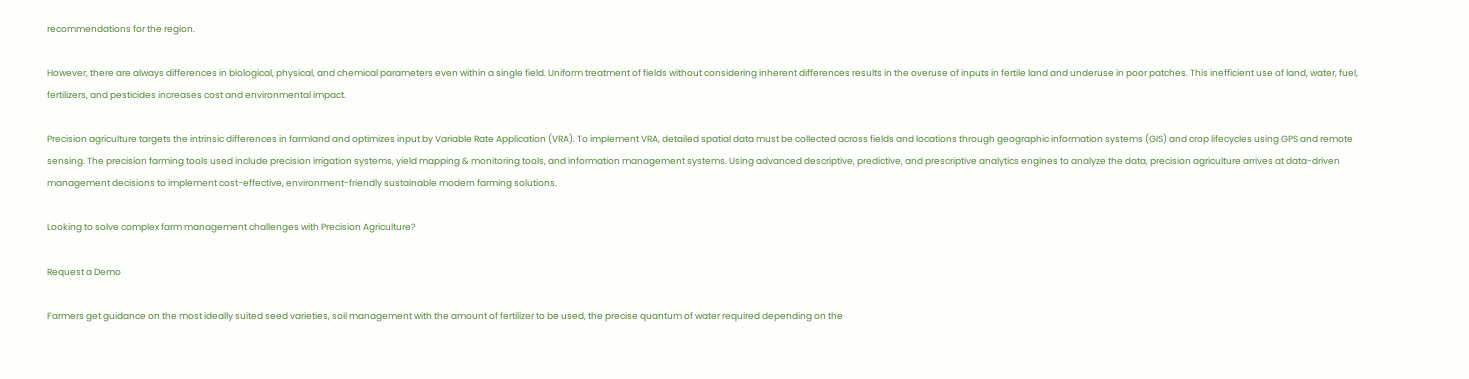recommendations for the region.

However, there are always differences in biological, physical, and chemical parameters even within a single field. Uniform treatment of fields without considering inherent differences results in the overuse of inputs in fertile land and underuse in poor patches. This inefficient use of land, water, fuel, fertilizers, and pesticides increases cost and environmental impact.

Precision agriculture targets the intrinsic differences in farmland and optimizes input by Variable Rate Application (VRA). To implement VRA, detailed spatial data must be collected across fields and locations through geographic information systems (GIS) and crop lifecycles using GPS and remote sensing. The precision farming tools used include precision irrigation systems, yield mapping & monitoring tools, and information management systems. Using advanced descriptive, predictive, and prescriptive analytics engines to analyze the data, precision agriculture arrives at data-driven management decisions to implement cost-effective, environment-friendly sustainable modern farming solutions.

Looking to solve complex farm management challenges with Precision Agriculture?

Request a Demo

Farmers get guidance on the most ideally suited seed varieties, soil management with the amount of fertilizer to be used, the precise quantum of water required depending on the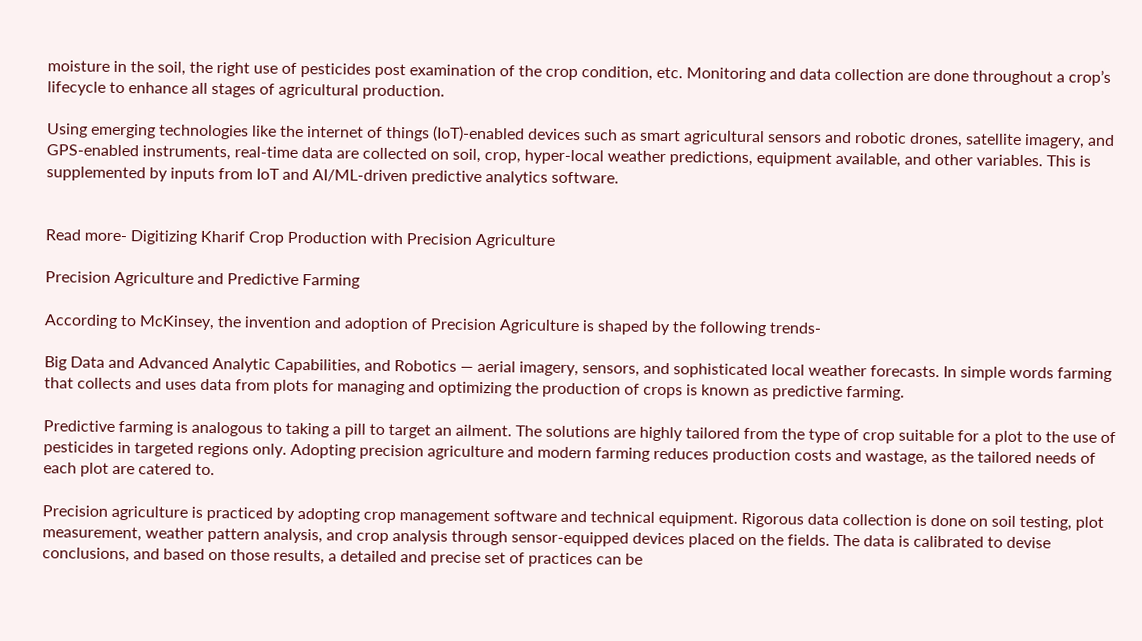moisture in the soil, the right use of pesticides post examination of the crop condition, etc. Monitoring and data collection are done throughout a crop’s lifecycle to enhance all stages of agricultural production.

Using emerging technologies like the internet of things (IoT)-enabled devices such as smart agricultural sensors and robotic drones, satellite imagery, and GPS-enabled instruments, real-time data are collected on soil, crop, hyper-local weather predictions, equipment available, and other variables. This is supplemented by inputs from IoT and AI/ML-driven predictive analytics software.


Read more- Digitizing Kharif Crop Production with Precision Agriculture

Precision Agriculture and Predictive Farming

According to McKinsey, the invention and adoption of Precision Agriculture is shaped by the following trends-

Big Data and Advanced Analytic Capabilities, and Robotics — aerial imagery, sensors, and sophisticated local weather forecasts. In simple words farming that collects and uses data from plots for managing and optimizing the production of crops is known as predictive farming.

Predictive farming is analogous to taking a pill to target an ailment. The solutions are highly tailored from the type of crop suitable for a plot to the use of pesticides in targeted regions only. Adopting precision agriculture and modern farming reduces production costs and wastage, as the tailored needs of each plot are catered to.

Precision agriculture is practiced by adopting crop management software and technical equipment. Rigorous data collection is done on soil testing, plot measurement, weather pattern analysis, and crop analysis through sensor-equipped devices placed on the fields. The data is calibrated to devise conclusions, and based on those results, a detailed and precise set of practices can be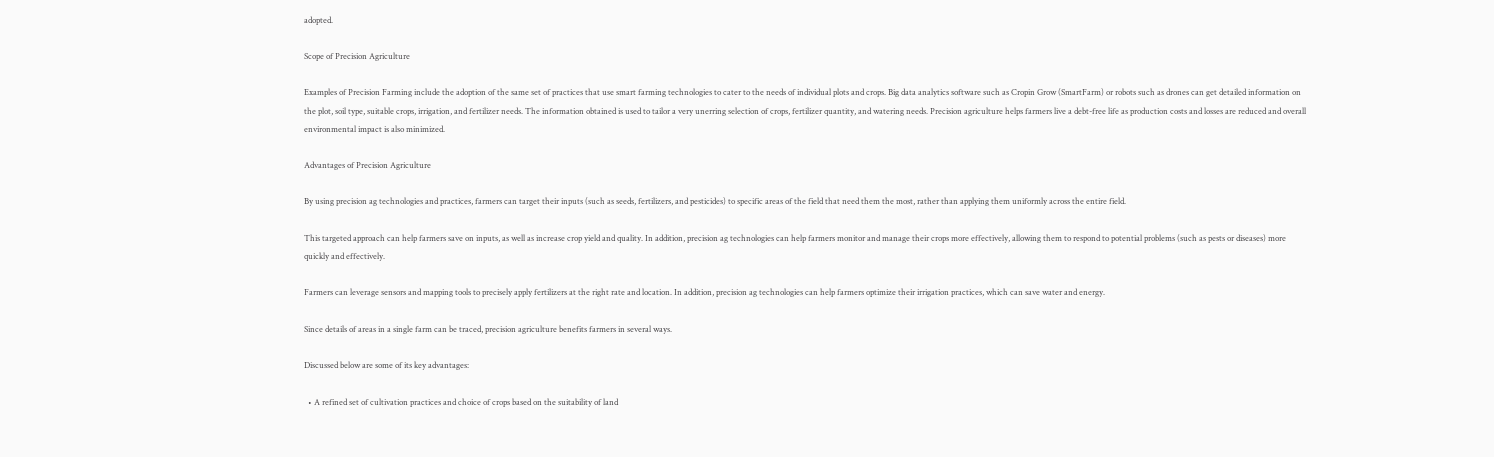adopted.

Scope of Precision Agriculture

Examples of Precision Farming include the adoption of the same set of practices that use smart farming technologies to cater to the needs of individual plots and crops. Big data analytics software such as Cropin Grow (SmartFarm) or robots such as drones can get detailed information on the plot, soil type, suitable crops, irrigation, and fertilizer needs. The information obtained is used to tailor a very unerring selection of crops, fertilizer quantity, and watering needs. Precision agriculture helps farmers live a debt-free life as production costs and losses are reduced and overall environmental impact is also minimized.

Advantages of Precision Agriculture

By using precision ag technologies and practices, farmers can target their inputs (such as seeds, fertilizers, and pesticides) to specific areas of the field that need them the most, rather than applying them uniformly across the entire field.

This targeted approach can help farmers save on inputs, as well as increase crop yield and quality. In addition, precision ag technologies can help farmers monitor and manage their crops more effectively, allowing them to respond to potential problems (such as pests or diseases) more quickly and effectively.

Farmers can leverage sensors and mapping tools to precisely apply fertilizers at the right rate and location. In addition, precision ag technologies can help farmers optimize their irrigation practices, which can save water and energy.

Since details of areas in a single farm can be traced, precision agriculture benefits farmers in several ways.

Discussed below are some of its key advantages:

  • A refined set of cultivation practices and choice of crops based on the suitability of land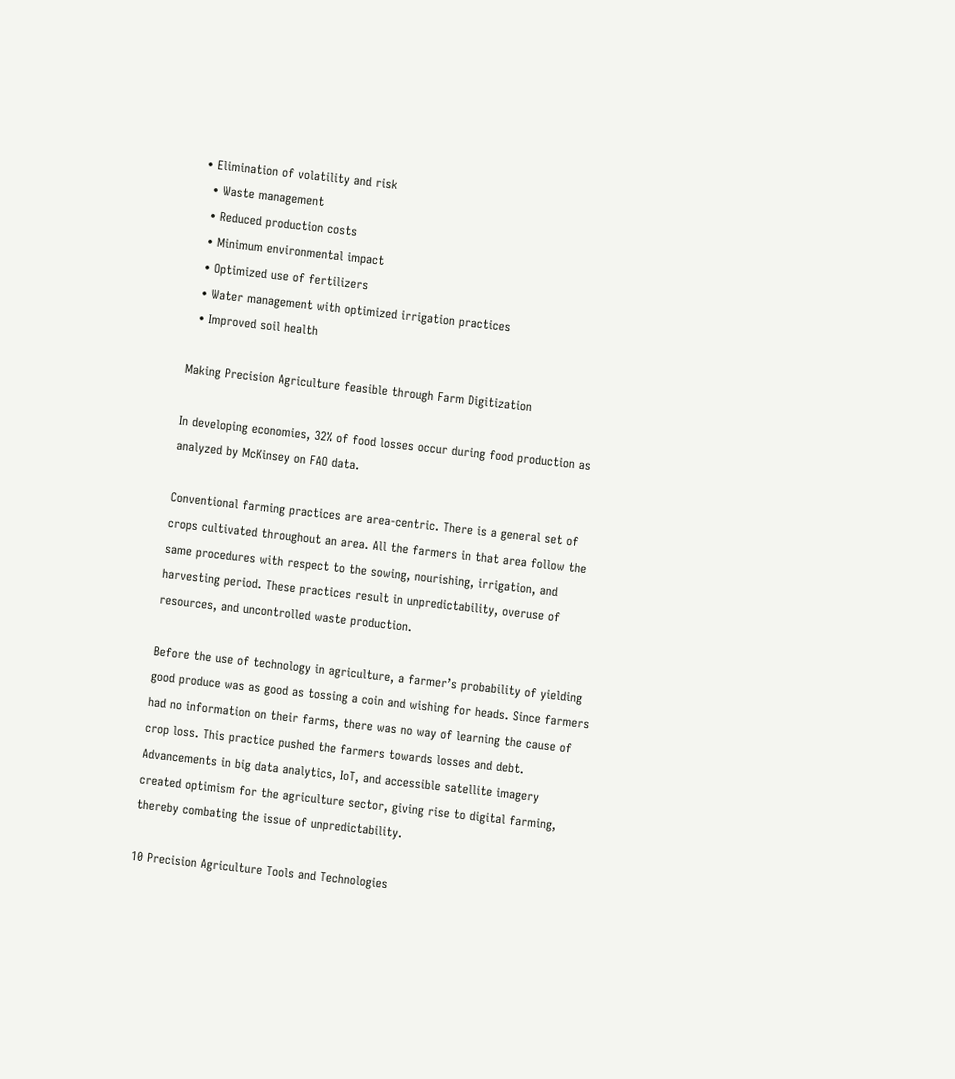• Elimination of volatility and risk
  • Waste management
  • Reduced production costs
  • Minimum environmental impact
  • Optimized use of fertilizers
  • Water management with optimized irrigation practices
  • Improved soil health

Making Precision Agriculture feasible through Farm Digitization

In developing economies, 32% of food losses occur during food production as analyzed by McKinsey on FAO data.

Conventional farming practices are area-centric. There is a general set of crops cultivated throughout an area. All the farmers in that area follow the same procedures with respect to the sowing, nourishing, irrigation, and harvesting period. These practices result in unpredictability, overuse of resources, and uncontrolled waste production.

Before the use of technology in agriculture, a farmer’s probability of yielding good produce was as good as tossing a coin and wishing for heads. Since farmers had no information on their farms, there was no way of learning the cause of crop loss. This practice pushed the farmers towards losses and debt. Advancements in big data analytics, IoT, and accessible satellite imagery created optimism for the agriculture sector, giving rise to digital farming, thereby combating the issue of unpredictability.

10 Precision Agriculture Tools and Technologies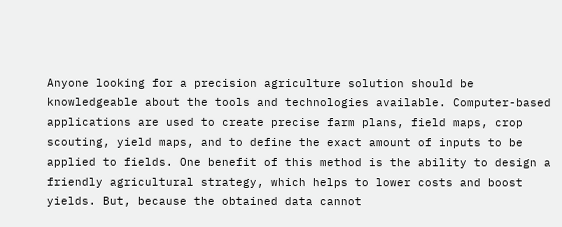Anyone looking for a precision agriculture solution should be knowledgeable about the tools and technologies available. Computer-based applications are used to create precise farm plans, field maps, crop scouting, yield maps, and to define the exact amount of inputs to be applied to fields. One benefit of this method is the ability to design a friendly agricultural strategy, which helps to lower costs and boost yields. But, because the obtained data cannot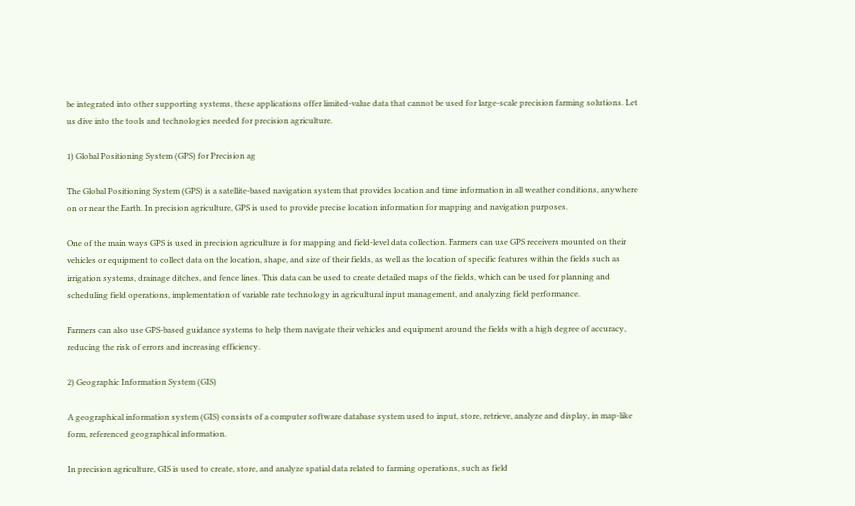be integrated into other supporting systems, these applications offer limited-value data that cannot be used for large-scale precision farming solutions. Let us dive into the tools and technologies needed for precision agriculture.

1) Global Positioning System (GPS) for Precision ag

The Global Positioning System (GPS) is a satellite-based navigation system that provides location and time information in all weather conditions, anywhere on or near the Earth. In precision agriculture, GPS is used to provide precise location information for mapping and navigation purposes.

One of the main ways GPS is used in precision agriculture is for mapping and field-level data collection. Farmers can use GPS receivers mounted on their vehicles or equipment to collect data on the location, shape, and size of their fields, as well as the location of specific features within the fields such as irrigation systems, drainage ditches, and fence lines. This data can be used to create detailed maps of the fields, which can be used for planning and scheduling field operations, implementation of variable rate technology in agricultural input management, and analyzing field performance.

Farmers can also use GPS-based guidance systems to help them navigate their vehicles and equipment around the fields with a high degree of accuracy, reducing the risk of errors and increasing efficiency.

2) Geographic Information System (GIS)

A geographical information system (GIS) consists of a computer software database system used to input, store, retrieve, analyze and display, in map-like form, referenced geographical information.

In precision agriculture, GIS is used to create, store, and analyze spatial data related to farming operations, such as field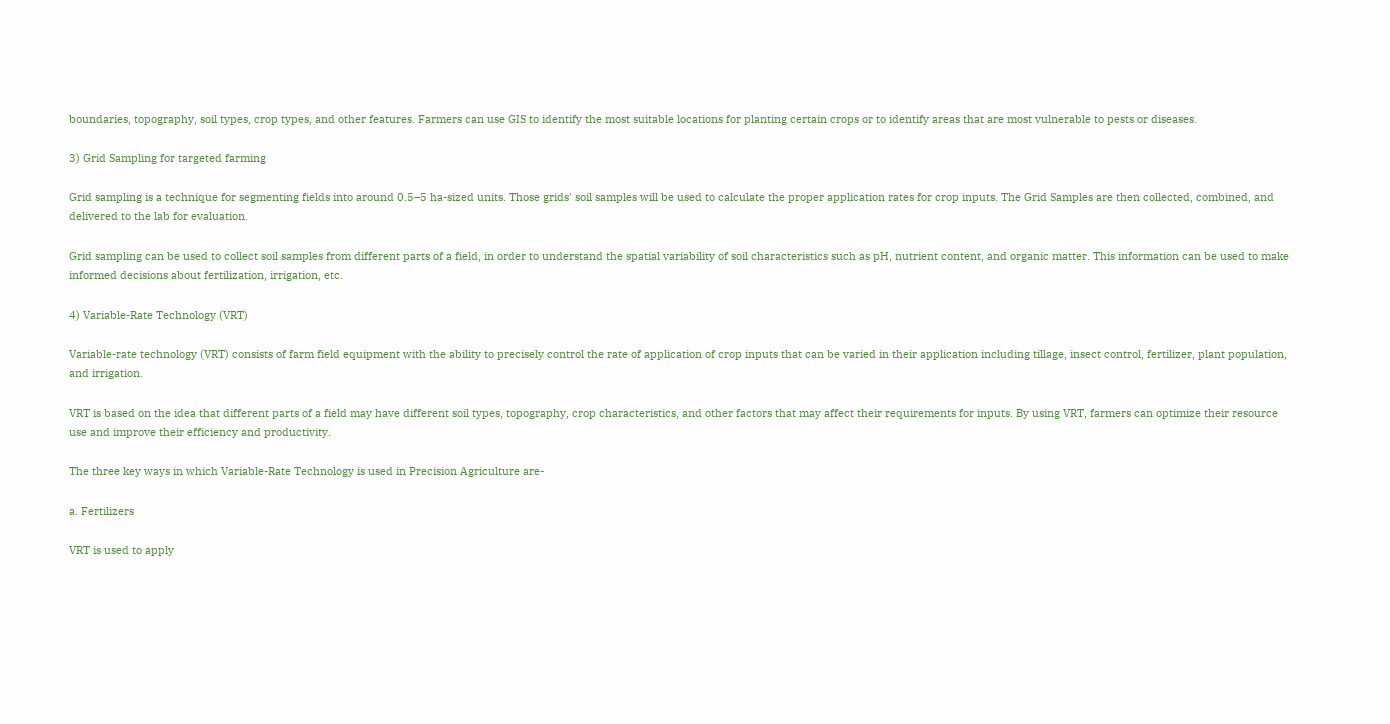boundaries, topography, soil types, crop types, and other features. Farmers can use GIS to identify the most suitable locations for planting certain crops or to identify areas that are most vulnerable to pests or diseases.

3) Grid Sampling for targeted farming

Grid sampling is a technique for segmenting fields into around 0.5–5 ha-sized units. Those grids' soil samples will be used to calculate the proper application rates for crop inputs. The Grid Samples are then collected, combined, and delivered to the lab for evaluation.

Grid sampling can be used to collect soil samples from different parts of a field, in order to understand the spatial variability of soil characteristics such as pH, nutrient content, and organic matter. This information can be used to make informed decisions about fertilization, irrigation, etc.

4) Variable-Rate Technology (VRT)

Variable-rate technology (VRT) consists of farm field equipment with the ability to precisely control the rate of application of crop inputs that can be varied in their application including tillage, insect control, fertilizer, plant population, and irrigation.

VRT is based on the idea that different parts of a field may have different soil types, topography, crop characteristics, and other factors that may affect their requirements for inputs. By using VRT, farmers can optimize their resource use and improve their efficiency and productivity.

The three key ways in which Variable-Rate Technology is used in Precision Agriculture are-

a. Fertilizers

VRT is used to apply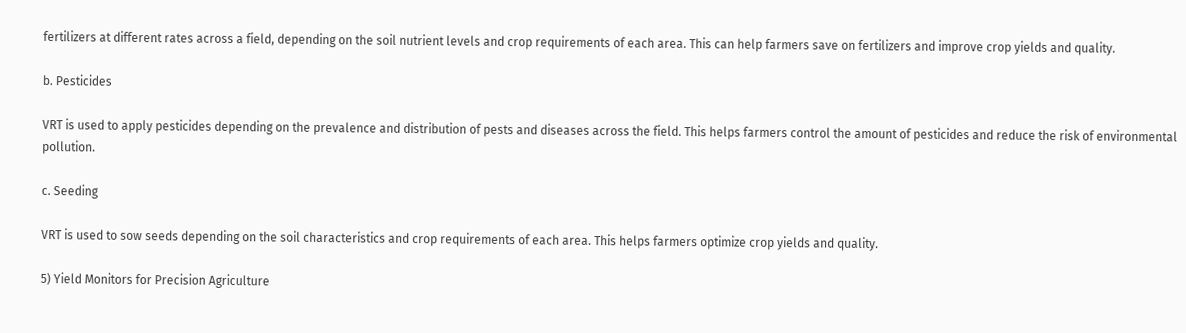fertilizers at different rates across a field, depending on the soil nutrient levels and crop requirements of each area. This can help farmers save on fertilizers and improve crop yields and quality.

b. Pesticides

VRT is used to apply pesticides depending on the prevalence and distribution of pests and diseases across the field. This helps farmers control the amount of pesticides and reduce the risk of environmental pollution.

c. Seeding

VRT is used to sow seeds depending on the soil characteristics and crop requirements of each area. This helps farmers optimize crop yields and quality.

5) Yield Monitors for Precision Agriculture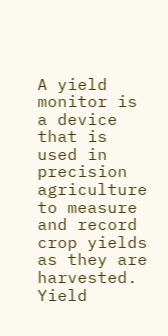A yield monitor is a device that is used in precision agriculture to measure and record crop yields as they are harvested. Yield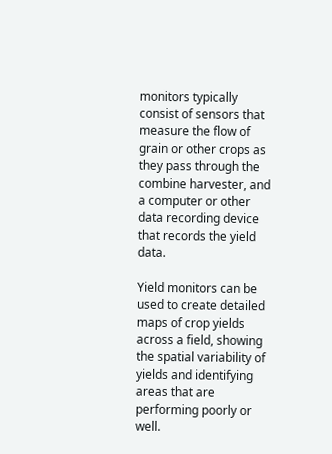monitors typically consist of sensors that measure the flow of grain or other crops as they pass through the combine harvester, and a computer or other data recording device that records the yield data.

Yield monitors can be used to create detailed maps of crop yields across a field, showing the spatial variability of yields and identifying areas that are performing poorly or well.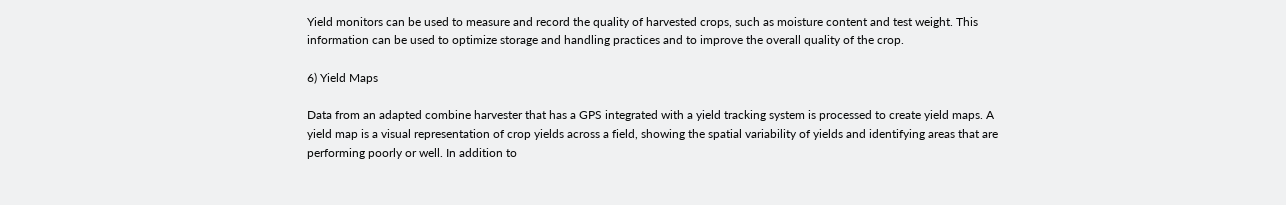Yield monitors can be used to measure and record the quality of harvested crops, such as moisture content and test weight. This information can be used to optimize storage and handling practices and to improve the overall quality of the crop.

6) Yield Maps

Data from an adapted combine harvester that has a GPS integrated with a yield tracking system is processed to create yield maps. A yield map is a visual representation of crop yields across a field, showing the spatial variability of yields and identifying areas that are performing poorly or well. In addition to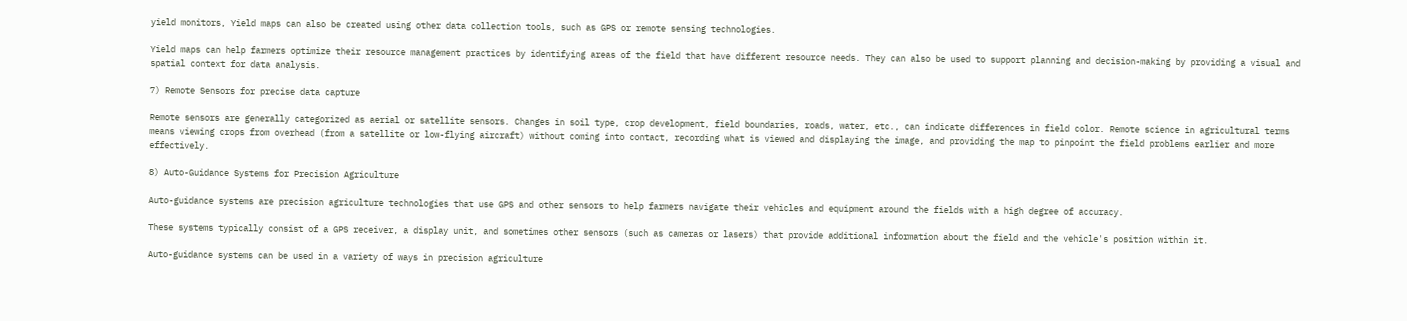yield monitors, Yield maps can also be created using other data collection tools, such as GPS or remote sensing technologies.

Yield maps can help farmers optimize their resource management practices by identifying areas of the field that have different resource needs. They can also be used to support planning and decision-making by providing a visual and spatial context for data analysis.

7) Remote Sensors for precise data capture

Remote sensors are generally categorized as aerial or satellite sensors. Changes in soil type, crop development, field boundaries, roads, water, etc., can indicate differences in field color. Remote science in agricultural terms means viewing crops from overhead (from a satellite or low-flying aircraft) without coming into contact, recording what is viewed and displaying the image, and providing the map to pinpoint the field problems earlier and more effectively.

8) Auto-Guidance Systems for Precision Agriculture

Auto-guidance systems are precision agriculture technologies that use GPS and other sensors to help farmers navigate their vehicles and equipment around the fields with a high degree of accuracy.

These systems typically consist of a GPS receiver, a display unit, and sometimes other sensors (such as cameras or lasers) that provide additional information about the field and the vehicle's position within it.

Auto-guidance systems can be used in a variety of ways in precision agriculture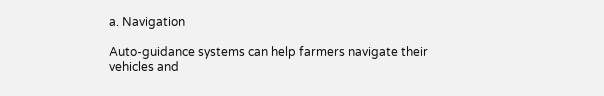a. Navigation

Auto-guidance systems can help farmers navigate their vehicles and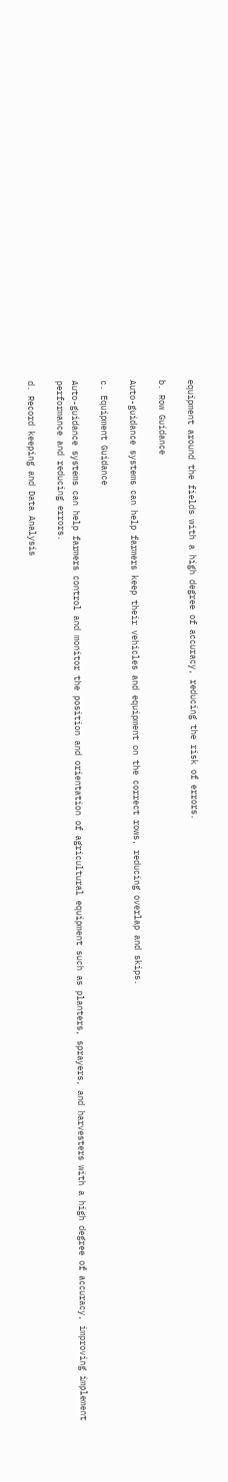equipment around the fields with a high degree of accuracy, reducing the risk of errors.

b. Row Guidance

Auto-guidance systems can help farmers keep their vehicles and equipment on the correct rows, reducing overlap and skips.

c. Equipment Guidance

Auto-guidance systems can help farmers control and monitor the position and orientation of agricultural equipment such as planters, sprayers, and harvesters with a high degree of accuracy, improving implement performance and reducing errors.

d. Record keeping and Data Analysis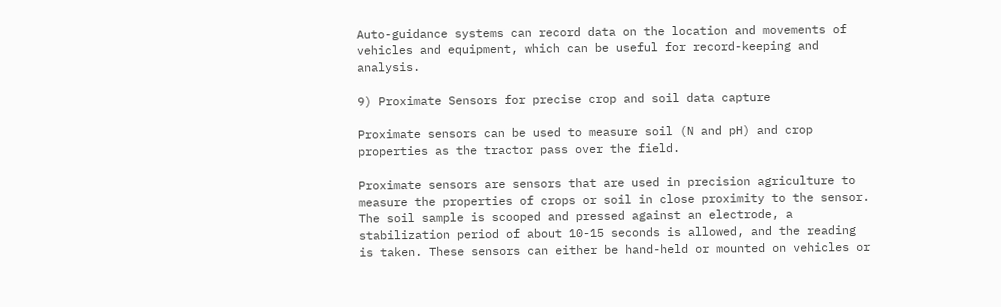Auto-guidance systems can record data on the location and movements of vehicles and equipment, which can be useful for record-keeping and analysis.

9) Proximate Sensors for precise crop and soil data capture

Proximate sensors can be used to measure soil (N and pH) and crop properties as the tractor pass over the field.

Proximate sensors are sensors that are used in precision agriculture to measure the properties of crops or soil in close proximity to the sensor. The soil sample is scooped and pressed against an electrode, a stabilization period of about 10-15 seconds is allowed, and the reading is taken. These sensors can either be hand-held or mounted on vehicles or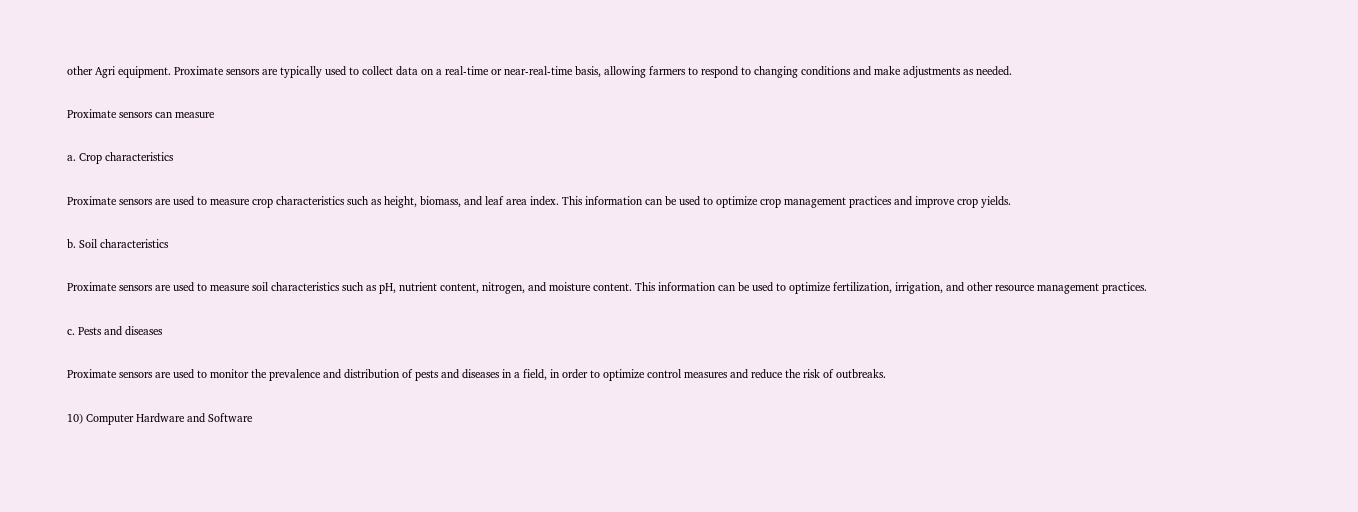other Agri equipment. Proximate sensors are typically used to collect data on a real-time or near-real-time basis, allowing farmers to respond to changing conditions and make adjustments as needed.

Proximate sensors can measure

a. Crop characteristics

Proximate sensors are used to measure crop characteristics such as height, biomass, and leaf area index. This information can be used to optimize crop management practices and improve crop yields.

b. Soil characteristics

Proximate sensors are used to measure soil characteristics such as pH, nutrient content, nitrogen, and moisture content. This information can be used to optimize fertilization, irrigation, and other resource management practices.

c. Pests and diseases

Proximate sensors are used to monitor the prevalence and distribution of pests and diseases in a field, in order to optimize control measures and reduce the risk of outbreaks.

10) Computer Hardware and Software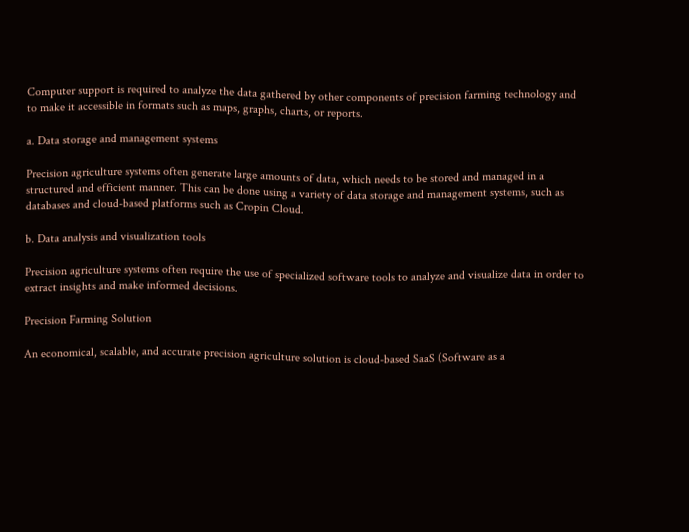Computer support is required to analyze the data gathered by other components of precision farming technology and to make it accessible in formats such as maps, graphs, charts, or reports.

a. Data storage and management systems

Precision agriculture systems often generate large amounts of data, which needs to be stored and managed in a structured and efficient manner. This can be done using a variety of data storage and management systems, such as databases and cloud-based platforms such as Cropin Cloud.

b. Data analysis and visualization tools

Precision agriculture systems often require the use of specialized software tools to analyze and visualize data in order to extract insights and make informed decisions.

Precision Farming Solution

An economical, scalable, and accurate precision agriculture solution is cloud-based SaaS (Software as a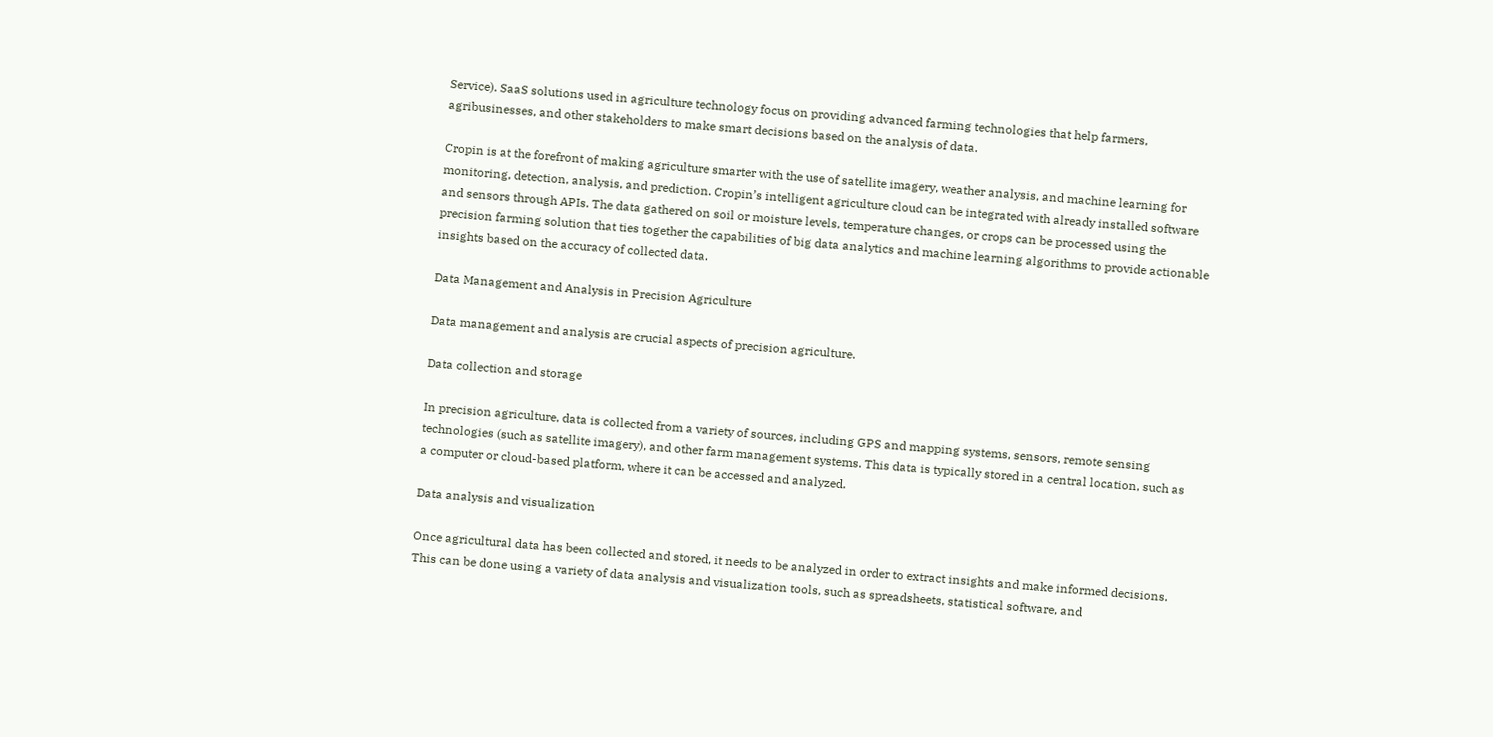Service). SaaS solutions used in agriculture technology focus on providing advanced farming technologies that help farmers, agribusinesses, and other stakeholders to make smart decisions based on the analysis of data.

Cropin is at the forefront of making agriculture smarter with the use of satellite imagery, weather analysis, and machine learning for monitoring, detection, analysis, and prediction. Cropin’s intelligent agriculture cloud can be integrated with already installed software and sensors through APIs. The data gathered on soil or moisture levels, temperature changes, or crops can be processed using the precision farming solution that ties together the capabilities of big data analytics and machine learning algorithms to provide actionable insights based on the accuracy of collected data.

Data Management and Analysis in Precision Agriculture

Data management and analysis are crucial aspects of precision agriculture.

Data collection and storage

In precision agriculture, data is collected from a variety of sources, including GPS and mapping systems, sensors, remote sensing technologies (such as satellite imagery), and other farm management systems. This data is typically stored in a central location, such as a computer or cloud-based platform, where it can be accessed and analyzed.

Data analysis and visualization

Once agricultural data has been collected and stored, it needs to be analyzed in order to extract insights and make informed decisions. This can be done using a variety of data analysis and visualization tools, such as spreadsheets, statistical software, and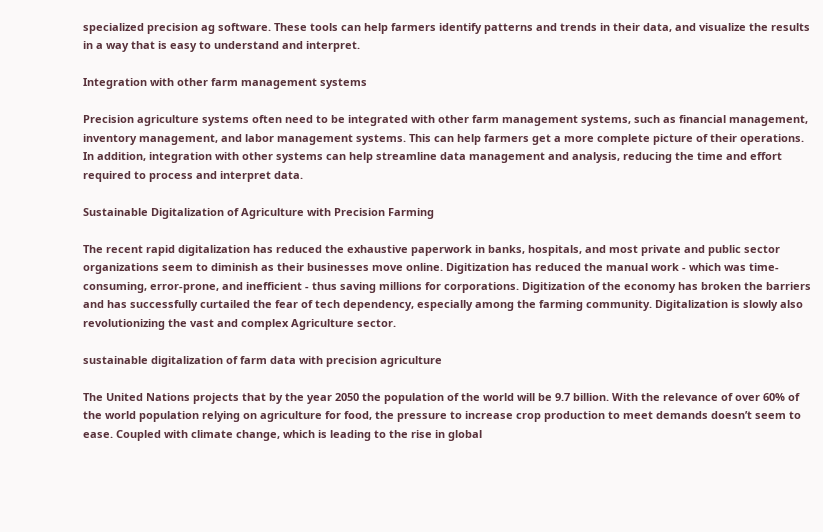specialized precision ag software. These tools can help farmers identify patterns and trends in their data, and visualize the results in a way that is easy to understand and interpret.

Integration with other farm management systems

Precision agriculture systems often need to be integrated with other farm management systems, such as financial management, inventory management, and labor management systems. This can help farmers get a more complete picture of their operations. In addition, integration with other systems can help streamline data management and analysis, reducing the time and effort required to process and interpret data.

Sustainable Digitalization of Agriculture with Precision Farming

The recent rapid digitalization has reduced the exhaustive paperwork in banks, hospitals, and most private and public sector organizations seem to diminish as their businesses move online. Digitization has reduced the manual work - which was time-consuming, error-prone, and inefficient - thus saving millions for corporations. Digitization of the economy has broken the barriers and has successfully curtailed the fear of tech dependency, especially among the farming community. Digitalization is slowly also revolutionizing the vast and complex Agriculture sector.

sustainable digitalization of farm data with precision agriculture

The United Nations projects that by the year 2050 the population of the world will be 9.7 billion. With the relevance of over 60% of the world population relying on agriculture for food, the pressure to increase crop production to meet demands doesn’t seem to ease. Coupled with climate change, which is leading to the rise in global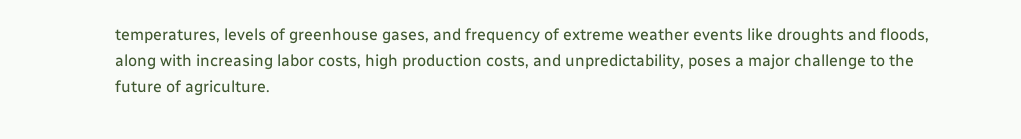temperatures, levels of greenhouse gases, and frequency of extreme weather events like droughts and floods, along with increasing labor costs, high production costs, and unpredictability, poses a major challenge to the future of agriculture.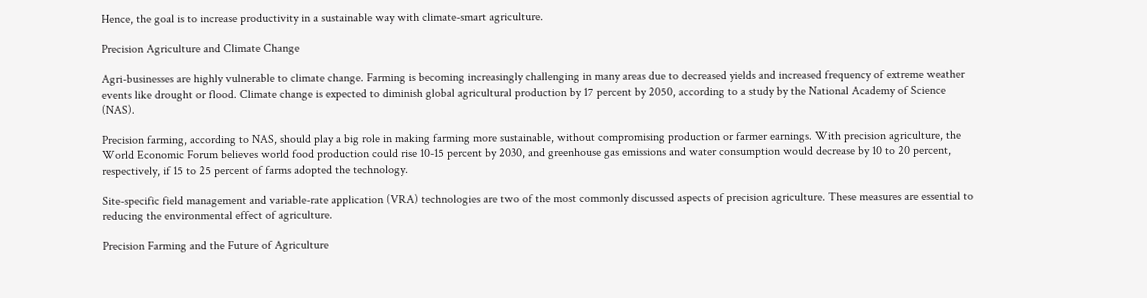Hence, the goal is to increase productivity in a sustainable way with climate-smart agriculture.

Precision Agriculture and Climate Change

Agri-businesses are highly vulnerable to climate change. Farming is becoming increasingly challenging in many areas due to decreased yields and increased frequency of extreme weather events like drought or flood. Climate change is expected to diminish global agricultural production by 17 percent by 2050, according to a study by the National Academy of Science (NAS).

Precision farming, according to NAS, should play a big role in making farming more sustainable, without compromising production or farmer earnings. With precision agriculture, the World Economic Forum believes world food production could rise 10-15 percent by 2030, and greenhouse gas emissions and water consumption would decrease by 10 to 20 percent, respectively, if 15 to 25 percent of farms adopted the technology.

Site-specific field management and variable-rate application (VRA) technologies are two of the most commonly discussed aspects of precision agriculture. These measures are essential to reducing the environmental effect of agriculture.

Precision Farming and the Future of Agriculture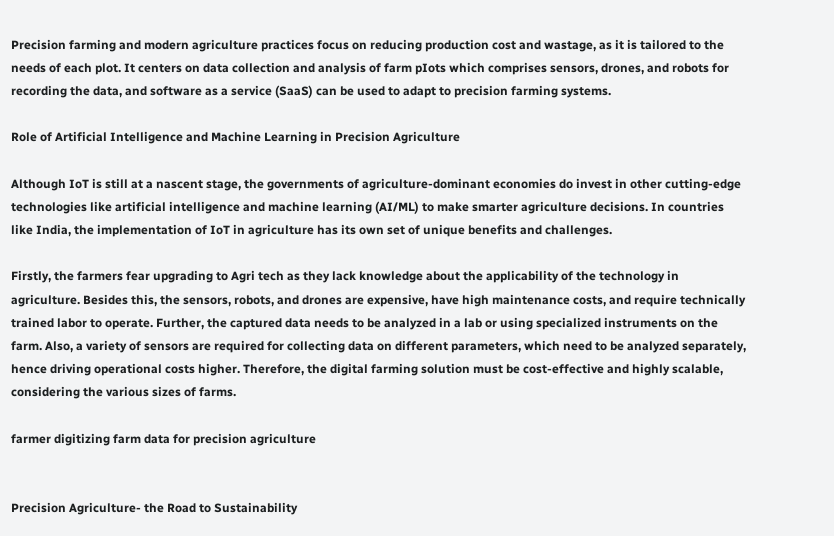Precision farming and modern agriculture practices focus on reducing production cost and wastage, as it is tailored to the needs of each plot. It centers on data collection and analysis of farm pIots which comprises sensors, drones, and robots for recording the data, and software as a service (SaaS) can be used to adapt to precision farming systems.

Role of Artificial Intelligence and Machine Learning in Precision Agriculture

Although IoT is still at a nascent stage, the governments of agriculture-dominant economies do invest in other cutting-edge technologies like artificial intelligence and machine learning (AI/ML) to make smarter agriculture decisions. In countries like India, the implementation of IoT in agriculture has its own set of unique benefits and challenges.

Firstly, the farmers fear upgrading to Agri tech as they lack knowledge about the applicability of the technology in agriculture. Besides this, the sensors, robots, and drones are expensive, have high maintenance costs, and require technically trained labor to operate. Further, the captured data needs to be analyzed in a lab or using specialized instruments on the farm. Also, a variety of sensors are required for collecting data on different parameters, which need to be analyzed separately, hence driving operational costs higher. Therefore, the digital farming solution must be cost-effective and highly scalable, considering the various sizes of farms.

farmer digitizing farm data for precision agriculture


Precision Agriculture- the Road to Sustainability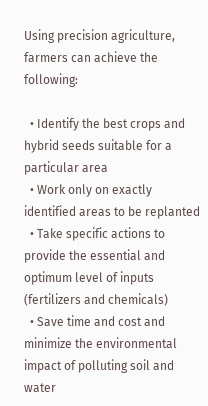Using precision agriculture, farmers can achieve the following:

  • Identify the best crops and hybrid seeds suitable for a particular area
  • Work only on exactly identified areas to be replanted
  • Take specific actions to provide the essential and optimum level of inputs (fertilizers and chemicals)
  • Save time and cost and minimize the environmental impact of polluting soil and water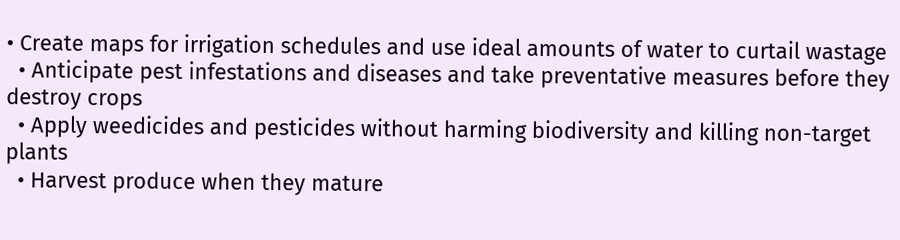• Create maps for irrigation schedules and use ideal amounts of water to curtail wastage
  • Anticipate pest infestations and diseases and take preventative measures before they destroy crops
  • Apply weedicides and pesticides without harming biodiversity and killing non-target plants
  • Harvest produce when they mature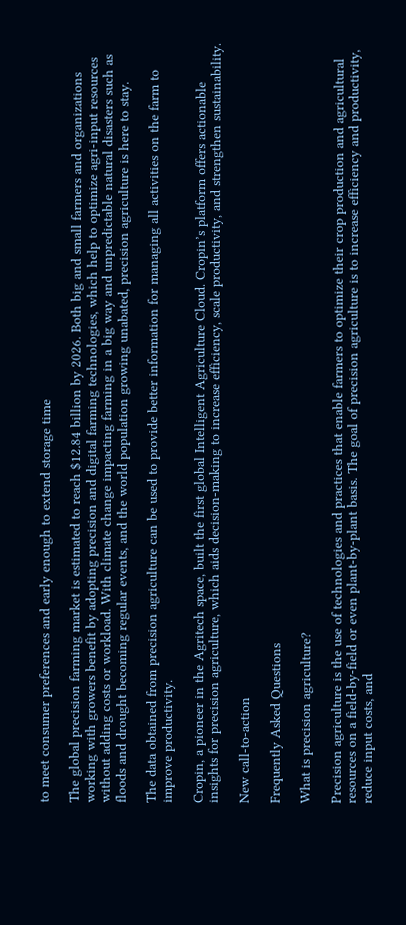to meet consumer preferences and early enough to extend storage time

The global precision farming market is estimated to reach $12.84 billion by 2026. Both big and small farmers and organizations working with growers benefit by adopting precision and digital farming technologies, which help to optimize agri-input resources without adding costs or workload. With climate change impacting farming in a big way and unpredictable natural disasters such as floods and drought becoming regular events, and the world population growing unabated, precision agriculture is here to stay.

The data obtained from precision agriculture can be used to provide better information for managing all activities on the farm to improve productivity.

Cropin, a pioneer in the Agritech space, built the first global Intelligent Agriculture Cloud. Cropin’s platform offers actionable insights for precision agriculture, which aids decision-making to increase efficiency, scale productivity, and strengthen sustainability.

New call-to-action

Frequently Asked Questions

What is precision agriculture?

Precision agriculture is the use of technologies and practices that enable farmers to optimize their crop production and agricultural resources on a field-by-field or even plant-by-plant basis. The goal of precision agriculture is to increase efficiency and productivity, reduce input costs, and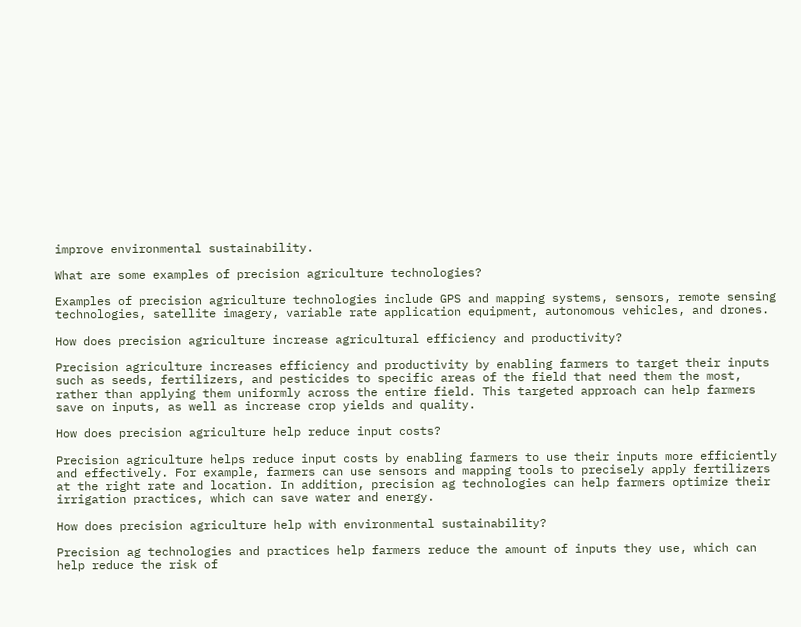improve environmental sustainability.

What are some examples of precision agriculture technologies?

Examples of precision agriculture technologies include GPS and mapping systems, sensors, remote sensing technologies, satellite imagery, variable rate application equipment, autonomous vehicles, and drones.

How does precision agriculture increase agricultural efficiency and productivity?

Precision agriculture increases efficiency and productivity by enabling farmers to target their inputs such as seeds, fertilizers, and pesticides to specific areas of the field that need them the most, rather than applying them uniformly across the entire field. This targeted approach can help farmers save on inputs, as well as increase crop yields and quality.

How does precision agriculture help reduce input costs?

Precision agriculture helps reduce input costs by enabling farmers to use their inputs more efficiently and effectively. For example, farmers can use sensors and mapping tools to precisely apply fertilizers at the right rate and location. In addition, precision ag technologies can help farmers optimize their irrigation practices, which can save water and energy.

How does precision agriculture help with environmental sustainability?

Precision ag technologies and practices help farmers reduce the amount of inputs they use, which can help reduce the risk of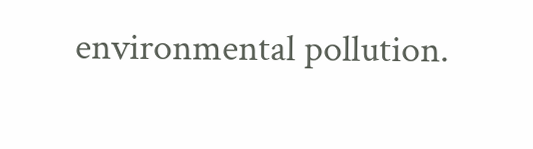environmental pollution.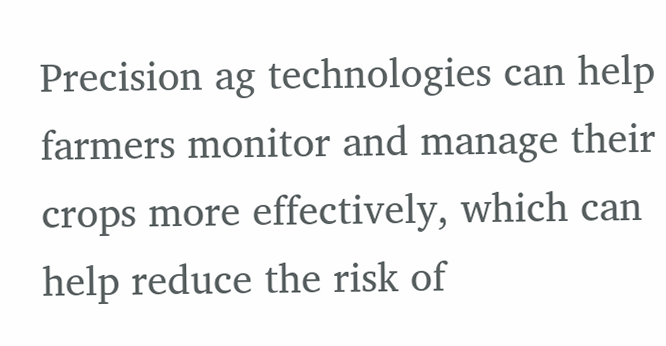Precision ag technologies can help farmers monitor and manage their crops more effectively, which can help reduce the risk of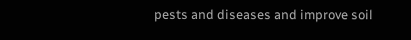pests and diseases and improve soil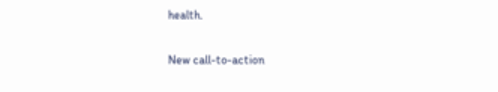health.

New call-to-action